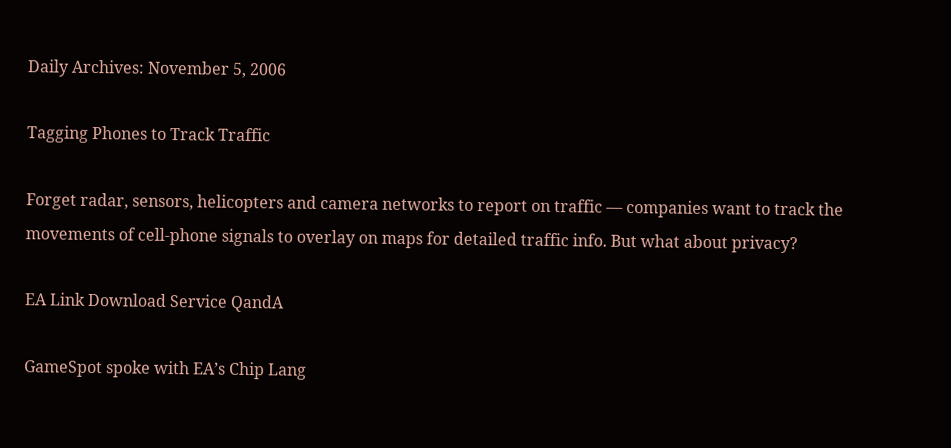Daily Archives: November 5, 2006

Tagging Phones to Track Traffic

Forget radar, sensors, helicopters and camera networks to report on traffic — companies want to track the movements of cell-phone signals to overlay on maps for detailed traffic info. But what about privacy?

EA Link Download Service QandA

GameSpot spoke with EA’s Chip Lang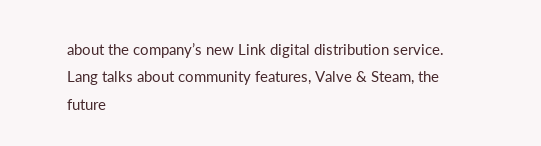about the company’s new Link digital distribution service. Lang talks about community features, Valve & Steam, the future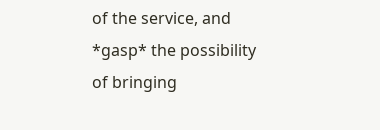of the service, and *gasp* the possibility of bringing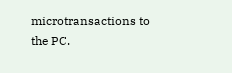microtransactions to the PC.